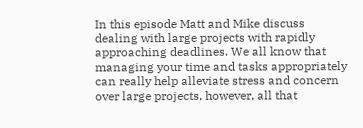In this episode Matt and Mike discuss dealing with large projects with rapidly approaching deadlines. We all know that managing your time and tasks appropriately can really help alleviate stress and concern over large projects, however, all that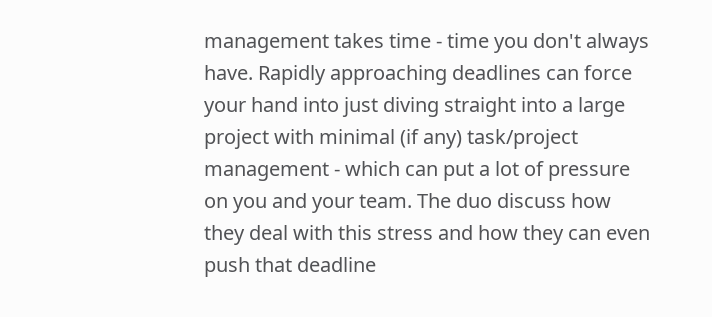management takes time - time you don't always have. Rapidly approaching deadlines can force your hand into just diving straight into a large project with minimal (if any) task/project management - which can put a lot of pressure on you and your team. The duo discuss how they deal with this stress and how they can even push that deadline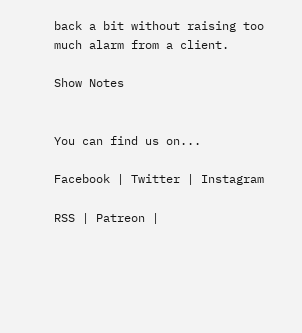back a bit without raising too much alarm from a client.

Show Notes


You can find us on...

Facebook | Twitter | Instagram

RSS | Patreon |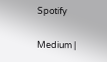Spotify

Medium |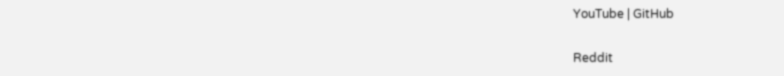YouTube | GitHub

Reddit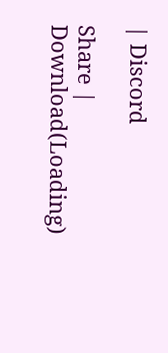| Discord

Share | Download(Loading)